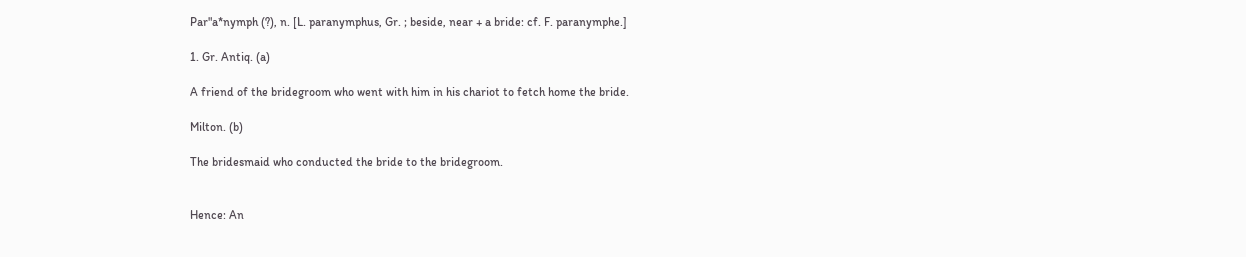Par"a*nymph (?), n. [L. paranymphus, Gr. ; beside, near + a bride: cf. F. paranymphe.]

1. Gr. Antiq. (a)

A friend of the bridegroom who went with him in his chariot to fetch home the bride.

Milton. (b)

The bridesmaid who conducted the bride to the bridegroom.


Hence: An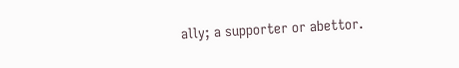ally; a supporter or abettor.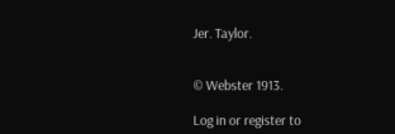Jer. Taylor.


© Webster 1913.

Log in or register to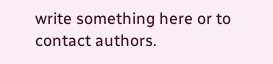write something here or to contact authors.